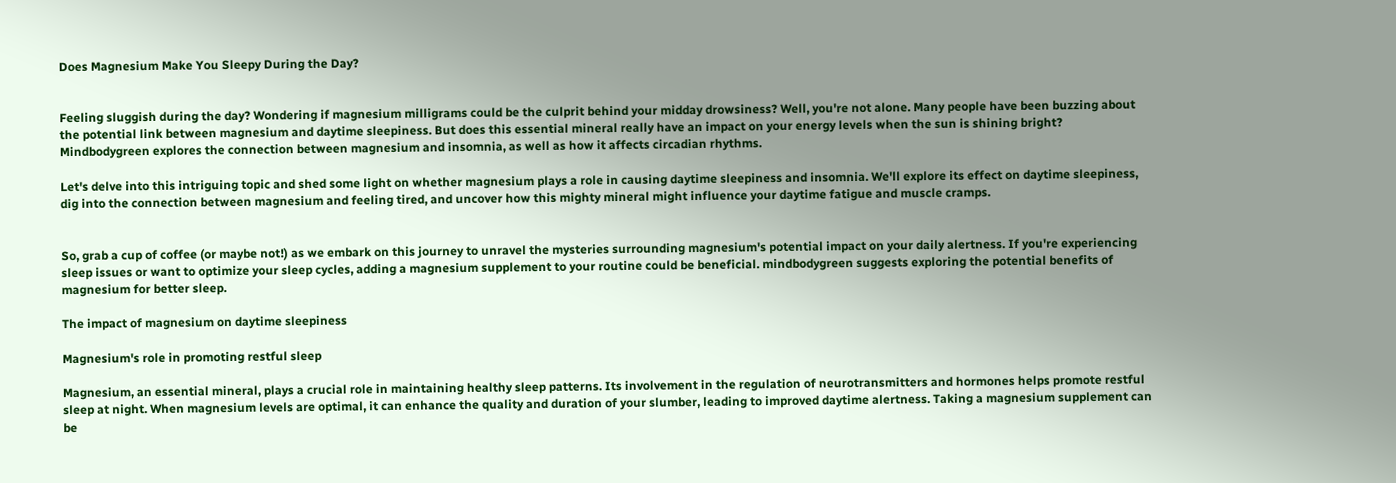Does Magnesium Make You Sleepy During the Day?


Feeling sluggish during the day? Wondering if magnesium milligrams could be the culprit behind your midday drowsiness? Well, you're not alone. Many people have been buzzing about the potential link between magnesium and daytime sleepiness. But does this essential mineral really have an impact on your energy levels when the sun is shining bright? Mindbodygreen explores the connection between magnesium and insomnia, as well as how it affects circadian rhythms.

Let's delve into this intriguing topic and shed some light on whether magnesium plays a role in causing daytime sleepiness and insomnia. We'll explore its effect on daytime sleepiness, dig into the connection between magnesium and feeling tired, and uncover how this mighty mineral might influence your daytime fatigue and muscle cramps.


So, grab a cup of coffee (or maybe not!) as we embark on this journey to unravel the mysteries surrounding magnesium's potential impact on your daily alertness. If you're experiencing sleep issues or want to optimize your sleep cycles, adding a magnesium supplement to your routine could be beneficial. mindbodygreen suggests exploring the potential benefits of magnesium for better sleep.

The impact of magnesium on daytime sleepiness

Magnesium's role in promoting restful sleep

Magnesium, an essential mineral, plays a crucial role in maintaining healthy sleep patterns. Its involvement in the regulation of neurotransmitters and hormones helps promote restful sleep at night. When magnesium levels are optimal, it can enhance the quality and duration of your slumber, leading to improved daytime alertness. Taking a magnesium supplement can be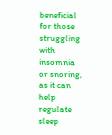beneficial for those struggling with insomnia or snoring, as it can help regulate sleep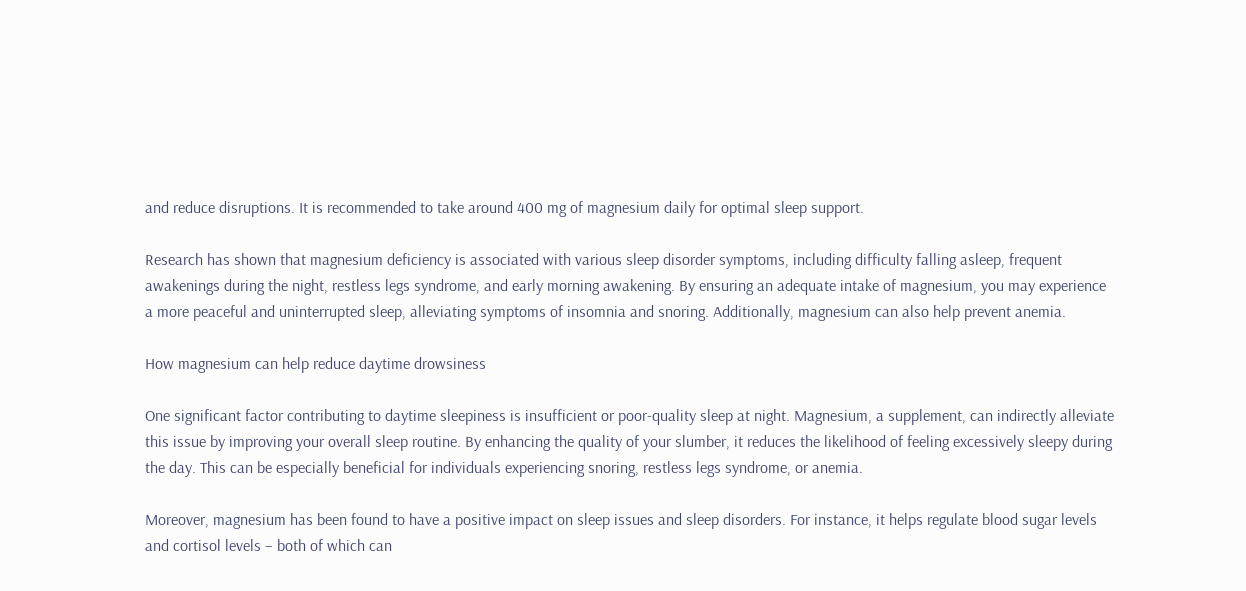and reduce disruptions. It is recommended to take around 400 mg of magnesium daily for optimal sleep support.

Research has shown that magnesium deficiency is associated with various sleep disorder symptoms, including difficulty falling asleep, frequent awakenings during the night, restless legs syndrome, and early morning awakening. By ensuring an adequate intake of magnesium, you may experience a more peaceful and uninterrupted sleep, alleviating symptoms of insomnia and snoring. Additionally, magnesium can also help prevent anemia.

How magnesium can help reduce daytime drowsiness

One significant factor contributing to daytime sleepiness is insufficient or poor-quality sleep at night. Magnesium, a supplement, can indirectly alleviate this issue by improving your overall sleep routine. By enhancing the quality of your slumber, it reduces the likelihood of feeling excessively sleepy during the day. This can be especially beneficial for individuals experiencing snoring, restless legs syndrome, or anemia.

Moreover, magnesium has been found to have a positive impact on sleep issues and sleep disorders. For instance, it helps regulate blood sugar levels and cortisol levels – both of which can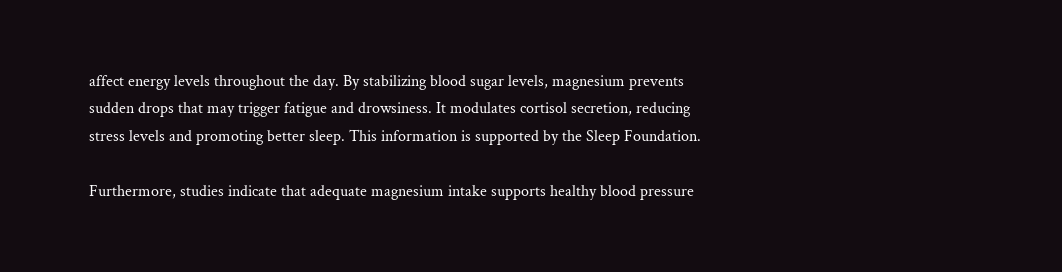affect energy levels throughout the day. By stabilizing blood sugar levels, magnesium prevents sudden drops that may trigger fatigue and drowsiness. It modulates cortisol secretion, reducing stress levels and promoting better sleep. This information is supported by the Sleep Foundation.

Furthermore, studies indicate that adequate magnesium intake supports healthy blood pressure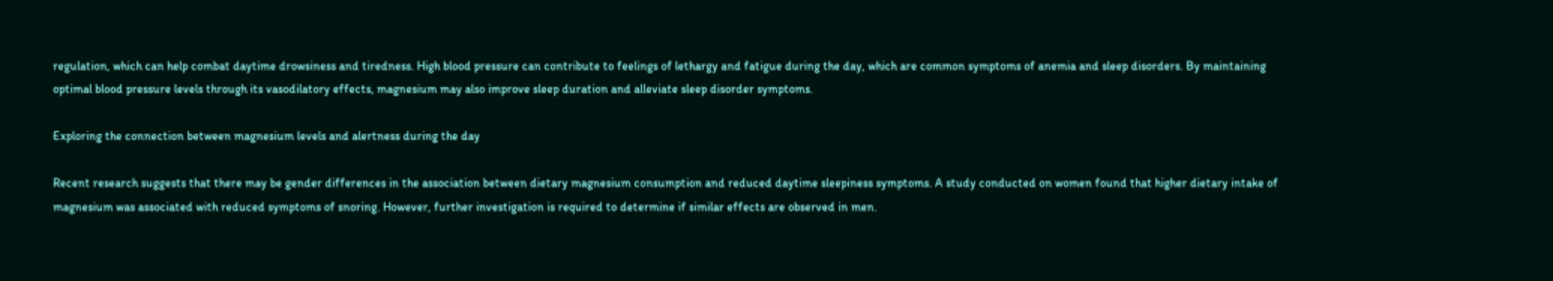regulation, which can help combat daytime drowsiness and tiredness. High blood pressure can contribute to feelings of lethargy and fatigue during the day, which are common symptoms of anemia and sleep disorders. By maintaining optimal blood pressure levels through its vasodilatory effects, magnesium may also improve sleep duration and alleviate sleep disorder symptoms.

Exploring the connection between magnesium levels and alertness during the day

Recent research suggests that there may be gender differences in the association between dietary magnesium consumption and reduced daytime sleepiness symptoms. A study conducted on women found that higher dietary intake of magnesium was associated with reduced symptoms of snoring. However, further investigation is required to determine if similar effects are observed in men.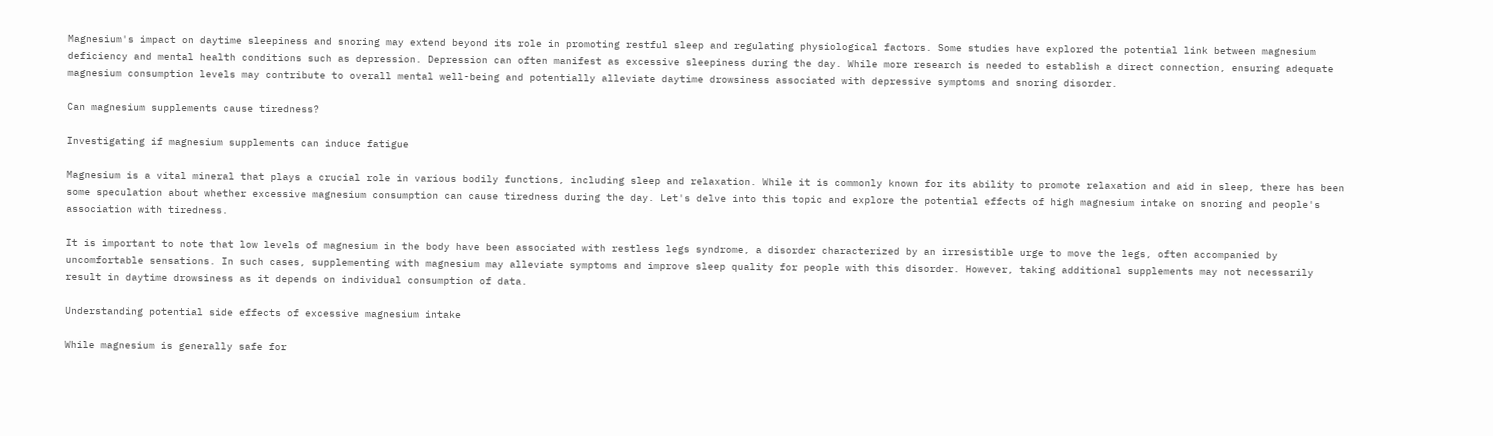Magnesium's impact on daytime sleepiness and snoring may extend beyond its role in promoting restful sleep and regulating physiological factors. Some studies have explored the potential link between magnesium deficiency and mental health conditions such as depression. Depression can often manifest as excessive sleepiness during the day. While more research is needed to establish a direct connection, ensuring adequate magnesium consumption levels may contribute to overall mental well-being and potentially alleviate daytime drowsiness associated with depressive symptoms and snoring disorder.

Can magnesium supplements cause tiredness?

Investigating if magnesium supplements can induce fatigue

Magnesium is a vital mineral that plays a crucial role in various bodily functions, including sleep and relaxation. While it is commonly known for its ability to promote relaxation and aid in sleep, there has been some speculation about whether excessive magnesium consumption can cause tiredness during the day. Let's delve into this topic and explore the potential effects of high magnesium intake on snoring and people's association with tiredness.

It is important to note that low levels of magnesium in the body have been associated with restless legs syndrome, a disorder characterized by an irresistible urge to move the legs, often accompanied by uncomfortable sensations. In such cases, supplementing with magnesium may alleviate symptoms and improve sleep quality for people with this disorder. However, taking additional supplements may not necessarily result in daytime drowsiness as it depends on individual consumption of data.

Understanding potential side effects of excessive magnesium intake

While magnesium is generally safe for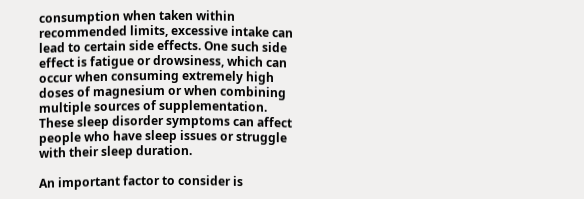consumption when taken within recommended limits, excessive intake can lead to certain side effects. One such side effect is fatigue or drowsiness, which can occur when consuming extremely high doses of magnesium or when combining multiple sources of supplementation. These sleep disorder symptoms can affect people who have sleep issues or struggle with their sleep duration.

An important factor to consider is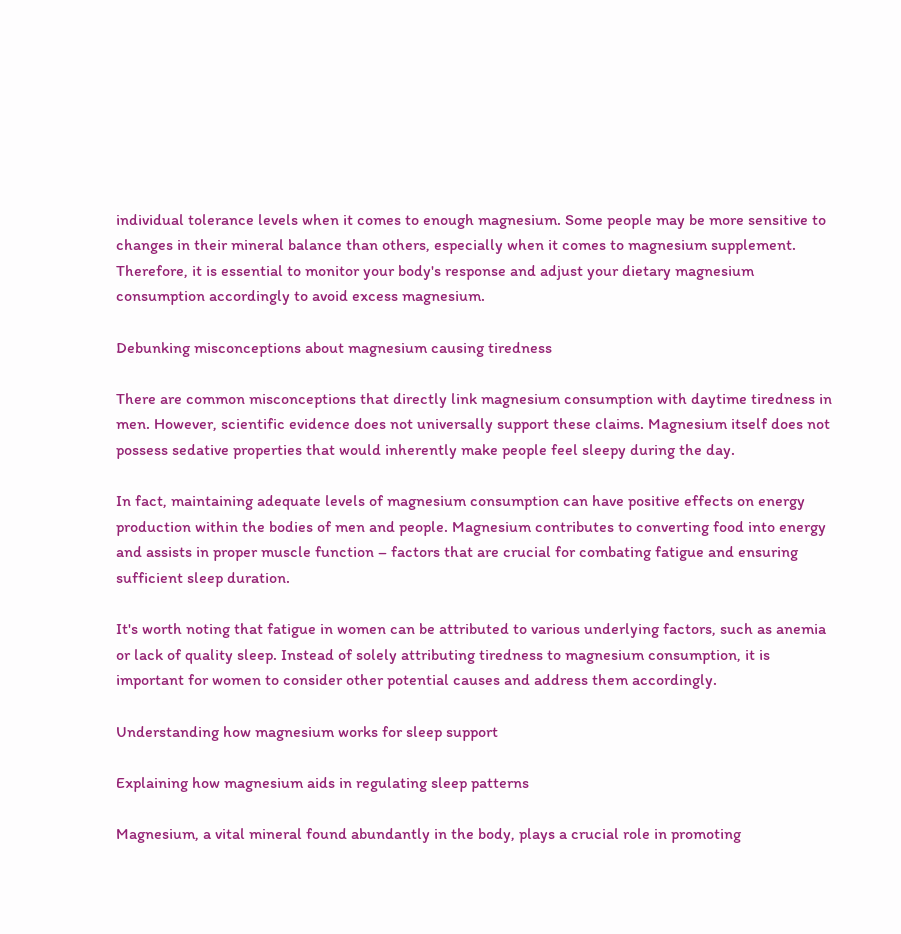individual tolerance levels when it comes to enough magnesium. Some people may be more sensitive to changes in their mineral balance than others, especially when it comes to magnesium supplement. Therefore, it is essential to monitor your body's response and adjust your dietary magnesium consumption accordingly to avoid excess magnesium.

Debunking misconceptions about magnesium causing tiredness

There are common misconceptions that directly link magnesium consumption with daytime tiredness in men. However, scientific evidence does not universally support these claims. Magnesium itself does not possess sedative properties that would inherently make people feel sleepy during the day.

In fact, maintaining adequate levels of magnesium consumption can have positive effects on energy production within the bodies of men and people. Magnesium contributes to converting food into energy and assists in proper muscle function – factors that are crucial for combating fatigue and ensuring sufficient sleep duration.

It's worth noting that fatigue in women can be attributed to various underlying factors, such as anemia or lack of quality sleep. Instead of solely attributing tiredness to magnesium consumption, it is important for women to consider other potential causes and address them accordingly.

Understanding how magnesium works for sleep support

Explaining how magnesium aids in regulating sleep patterns

Magnesium, a vital mineral found abundantly in the body, plays a crucial role in promoting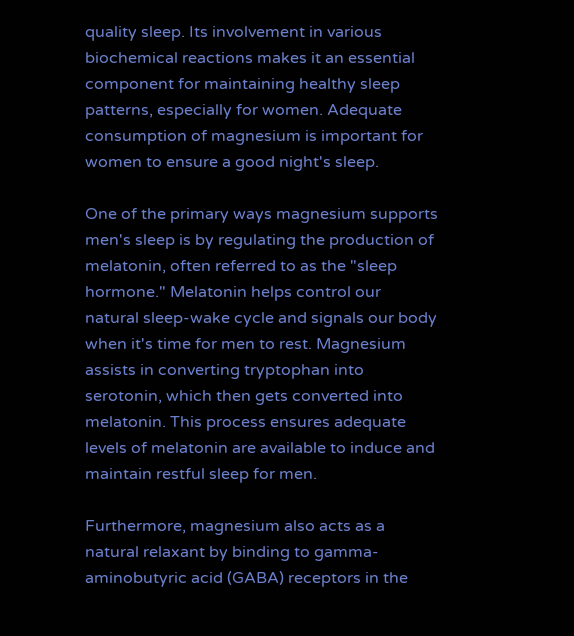quality sleep. Its involvement in various biochemical reactions makes it an essential component for maintaining healthy sleep patterns, especially for women. Adequate consumption of magnesium is important for women to ensure a good night's sleep.

One of the primary ways magnesium supports men's sleep is by regulating the production of melatonin, often referred to as the "sleep hormone." Melatonin helps control our natural sleep-wake cycle and signals our body when it's time for men to rest. Magnesium assists in converting tryptophan into serotonin, which then gets converted into melatonin. This process ensures adequate levels of melatonin are available to induce and maintain restful sleep for men.

Furthermore, magnesium also acts as a natural relaxant by binding to gamma-aminobutyric acid (GABA) receptors in the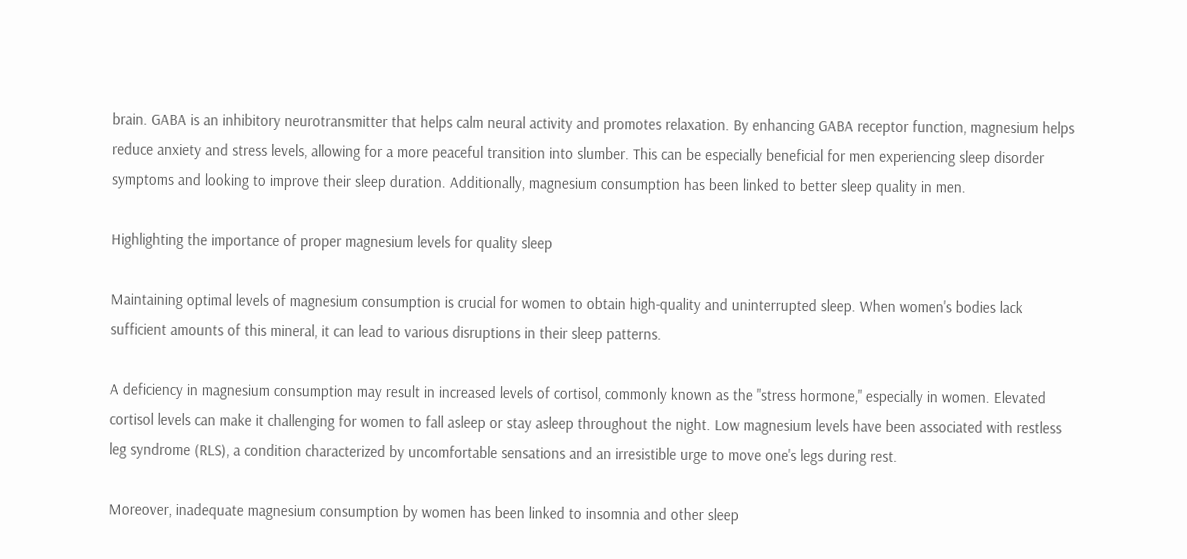brain. GABA is an inhibitory neurotransmitter that helps calm neural activity and promotes relaxation. By enhancing GABA receptor function, magnesium helps reduce anxiety and stress levels, allowing for a more peaceful transition into slumber. This can be especially beneficial for men experiencing sleep disorder symptoms and looking to improve their sleep duration. Additionally, magnesium consumption has been linked to better sleep quality in men.

Highlighting the importance of proper magnesium levels for quality sleep

Maintaining optimal levels of magnesium consumption is crucial for women to obtain high-quality and uninterrupted sleep. When women's bodies lack sufficient amounts of this mineral, it can lead to various disruptions in their sleep patterns.

A deficiency in magnesium consumption may result in increased levels of cortisol, commonly known as the "stress hormone," especially in women. Elevated cortisol levels can make it challenging for women to fall asleep or stay asleep throughout the night. Low magnesium levels have been associated with restless leg syndrome (RLS), a condition characterized by uncomfortable sensations and an irresistible urge to move one's legs during rest.

Moreover, inadequate magnesium consumption by women has been linked to insomnia and other sleep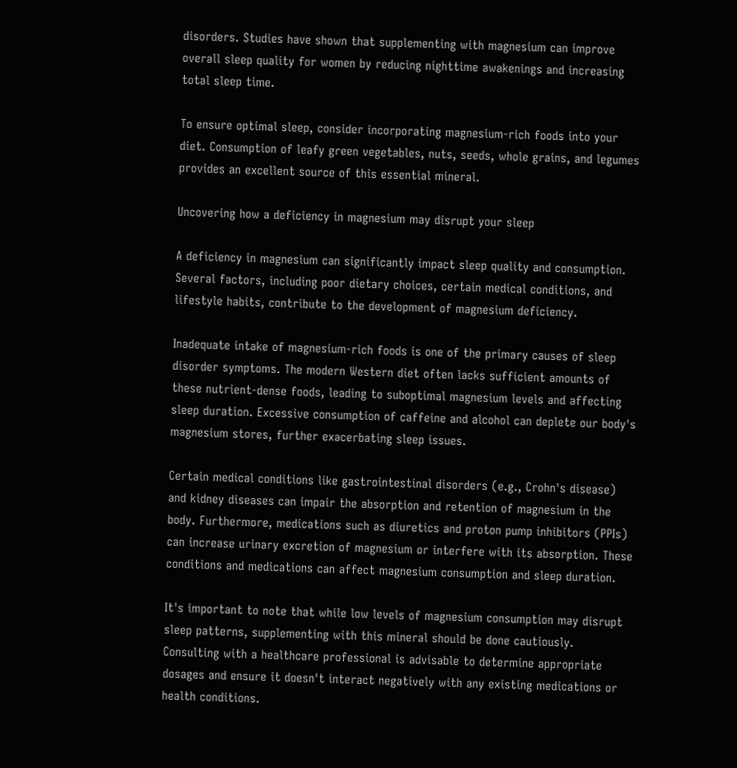disorders. Studies have shown that supplementing with magnesium can improve overall sleep quality for women by reducing nighttime awakenings and increasing total sleep time.

To ensure optimal sleep, consider incorporating magnesium-rich foods into your diet. Consumption of leafy green vegetables, nuts, seeds, whole grains, and legumes provides an excellent source of this essential mineral.

Uncovering how a deficiency in magnesium may disrupt your sleep

A deficiency in magnesium can significantly impact sleep quality and consumption. Several factors, including poor dietary choices, certain medical conditions, and lifestyle habits, contribute to the development of magnesium deficiency.

Inadequate intake of magnesium-rich foods is one of the primary causes of sleep disorder symptoms. The modern Western diet often lacks sufficient amounts of these nutrient-dense foods, leading to suboptimal magnesium levels and affecting sleep duration. Excessive consumption of caffeine and alcohol can deplete our body's magnesium stores, further exacerbating sleep issues.

Certain medical conditions like gastrointestinal disorders (e.g., Crohn's disease) and kidney diseases can impair the absorption and retention of magnesium in the body. Furthermore, medications such as diuretics and proton pump inhibitors (PPIs) can increase urinary excretion of magnesium or interfere with its absorption. These conditions and medications can affect magnesium consumption and sleep duration.

It's important to note that while low levels of magnesium consumption may disrupt sleep patterns, supplementing with this mineral should be done cautiously. Consulting with a healthcare professional is advisable to determine appropriate dosages and ensure it doesn't interact negatively with any existing medications or health conditions.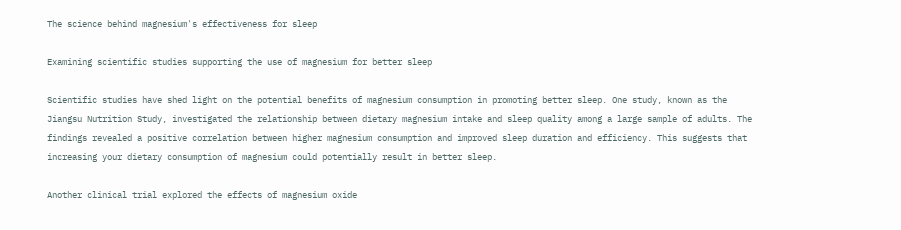The science behind magnesium's effectiveness for sleep

Examining scientific studies supporting the use of magnesium for better sleep

Scientific studies have shed light on the potential benefits of magnesium consumption in promoting better sleep. One study, known as the Jiangsu Nutrition Study, investigated the relationship between dietary magnesium intake and sleep quality among a large sample of adults. The findings revealed a positive correlation between higher magnesium consumption and improved sleep duration and efficiency. This suggests that increasing your dietary consumption of magnesium could potentially result in better sleep.

Another clinical trial explored the effects of magnesium oxide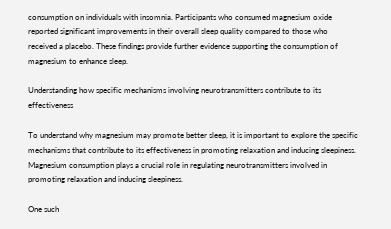consumption on individuals with insomnia. Participants who consumed magnesium oxide reported significant improvements in their overall sleep quality compared to those who received a placebo. These findings provide further evidence supporting the consumption of magnesium to enhance sleep.

Understanding how specific mechanisms involving neurotransmitters contribute to its effectiveness

To understand why magnesium may promote better sleep, it is important to explore the specific mechanisms that contribute to its effectiveness in promoting relaxation and inducing sleepiness. Magnesium consumption plays a crucial role in regulating neurotransmitters involved in promoting relaxation and inducing sleepiness.

One such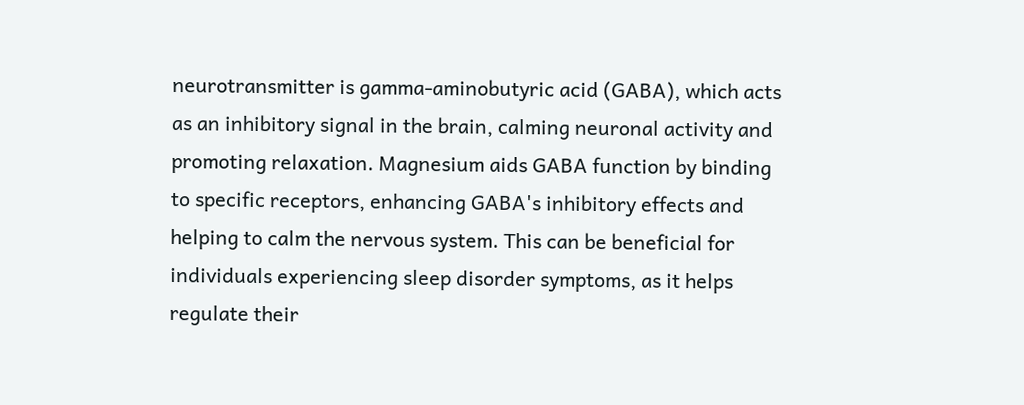neurotransmitter is gamma-aminobutyric acid (GABA), which acts as an inhibitory signal in the brain, calming neuronal activity and promoting relaxation. Magnesium aids GABA function by binding to specific receptors, enhancing GABA's inhibitory effects and helping to calm the nervous system. This can be beneficial for individuals experiencing sleep disorder symptoms, as it helps regulate their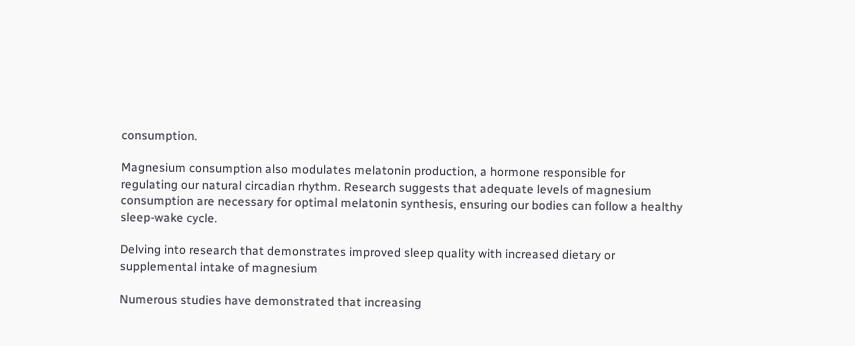consumption.

Magnesium consumption also modulates melatonin production, a hormone responsible for regulating our natural circadian rhythm. Research suggests that adequate levels of magnesium consumption are necessary for optimal melatonin synthesis, ensuring our bodies can follow a healthy sleep-wake cycle.

Delving into research that demonstrates improved sleep quality with increased dietary or supplemental intake of magnesium

Numerous studies have demonstrated that increasing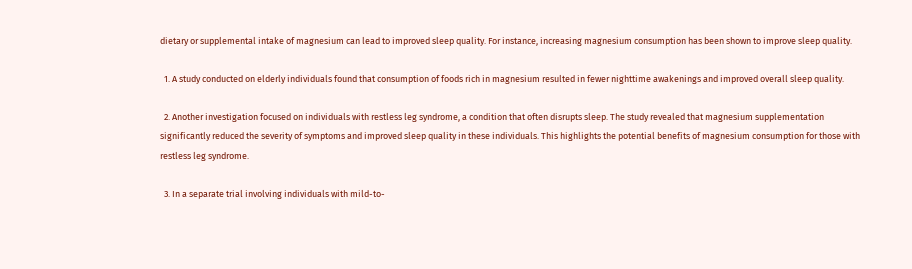dietary or supplemental intake of magnesium can lead to improved sleep quality. For instance, increasing magnesium consumption has been shown to improve sleep quality.

  1. A study conducted on elderly individuals found that consumption of foods rich in magnesium resulted in fewer nighttime awakenings and improved overall sleep quality.

  2. Another investigation focused on individuals with restless leg syndrome, a condition that often disrupts sleep. The study revealed that magnesium supplementation significantly reduced the severity of symptoms and improved sleep quality in these individuals. This highlights the potential benefits of magnesium consumption for those with restless leg syndrome.

  3. In a separate trial involving individuals with mild-to-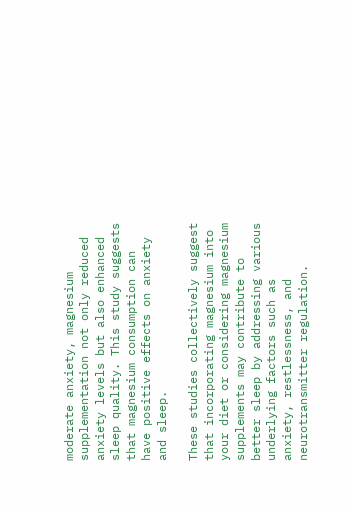moderate anxiety, magnesium supplementation not only reduced anxiety levels but also enhanced sleep quality. This study suggests that magnesium consumption can have positive effects on anxiety and sleep.

These studies collectively suggest that incorporating magnesium into your diet or considering magnesium supplements may contribute to better sleep by addressing various underlying factors such as anxiety, restlessness, and neurotransmitter regulation.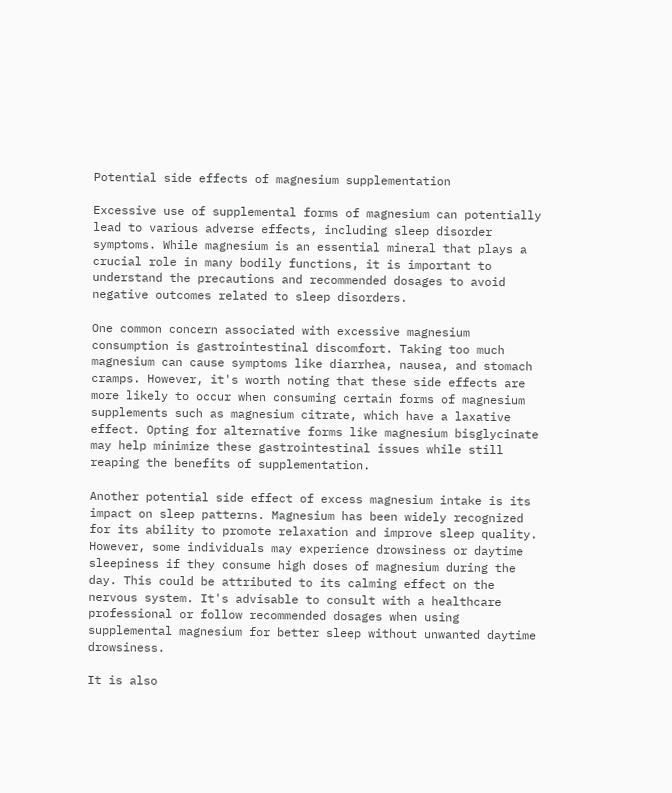Potential side effects of magnesium supplementation

Excessive use of supplemental forms of magnesium can potentially lead to various adverse effects, including sleep disorder symptoms. While magnesium is an essential mineral that plays a crucial role in many bodily functions, it is important to understand the precautions and recommended dosages to avoid negative outcomes related to sleep disorders.

One common concern associated with excessive magnesium consumption is gastrointestinal discomfort. Taking too much magnesium can cause symptoms like diarrhea, nausea, and stomach cramps. However, it's worth noting that these side effects are more likely to occur when consuming certain forms of magnesium supplements such as magnesium citrate, which have a laxative effect. Opting for alternative forms like magnesium bisglycinate may help minimize these gastrointestinal issues while still reaping the benefits of supplementation.

Another potential side effect of excess magnesium intake is its impact on sleep patterns. Magnesium has been widely recognized for its ability to promote relaxation and improve sleep quality. However, some individuals may experience drowsiness or daytime sleepiness if they consume high doses of magnesium during the day. This could be attributed to its calming effect on the nervous system. It's advisable to consult with a healthcare professional or follow recommended dosages when using supplemental magnesium for better sleep without unwanted daytime drowsiness.

It is also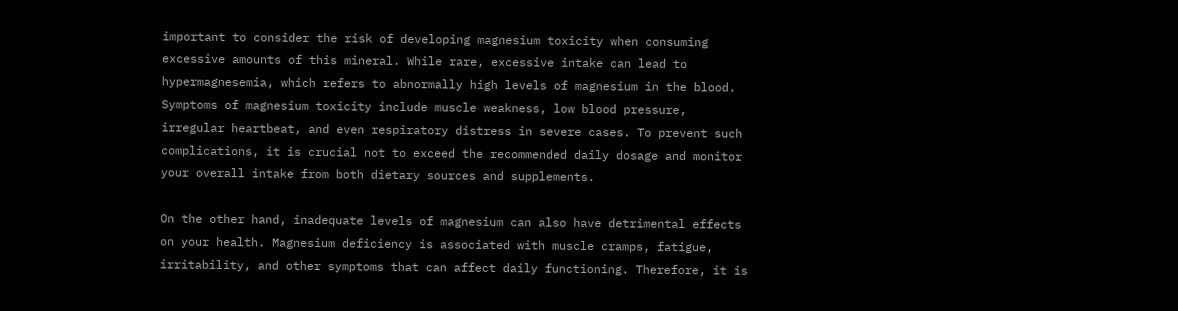important to consider the risk of developing magnesium toxicity when consuming excessive amounts of this mineral. While rare, excessive intake can lead to hypermagnesemia, which refers to abnormally high levels of magnesium in the blood. Symptoms of magnesium toxicity include muscle weakness, low blood pressure, irregular heartbeat, and even respiratory distress in severe cases. To prevent such complications, it is crucial not to exceed the recommended daily dosage and monitor your overall intake from both dietary sources and supplements.

On the other hand, inadequate levels of magnesium can also have detrimental effects on your health. Magnesium deficiency is associated with muscle cramps, fatigue, irritability, and other symptoms that can affect daily functioning. Therefore, it is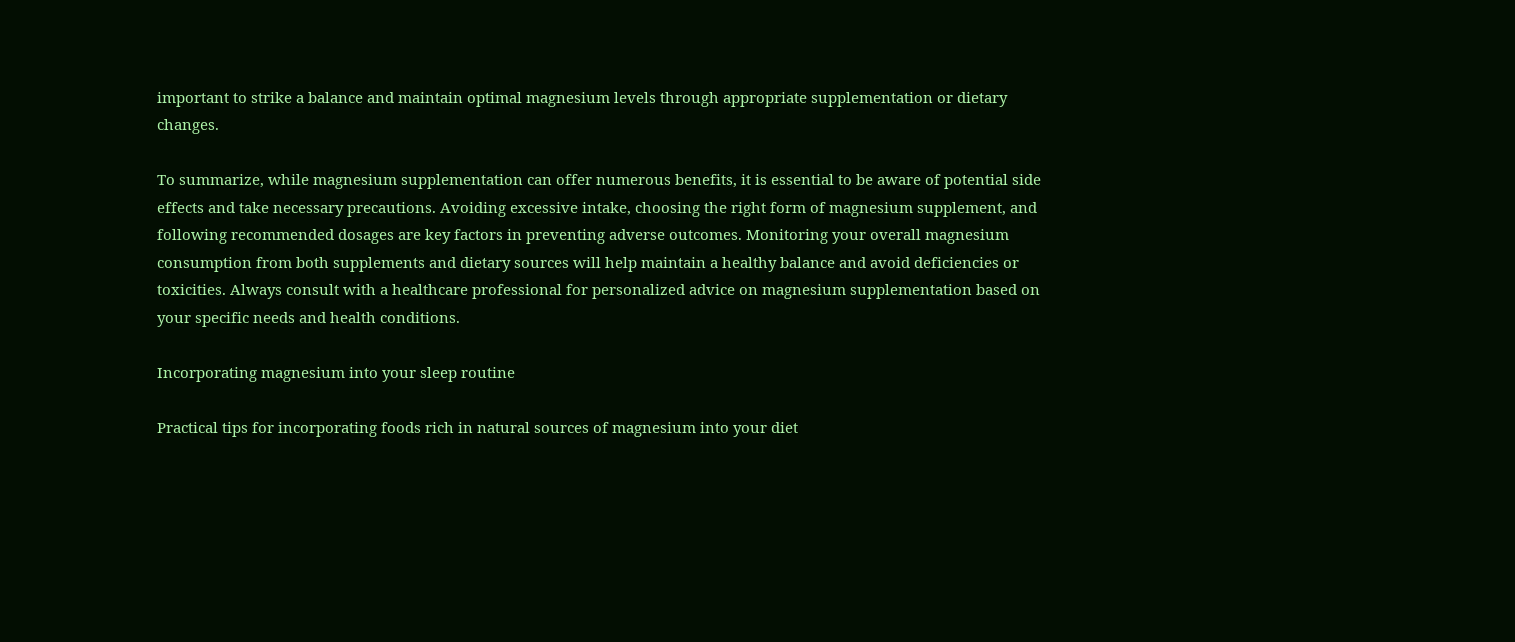important to strike a balance and maintain optimal magnesium levels through appropriate supplementation or dietary changes.

To summarize, while magnesium supplementation can offer numerous benefits, it is essential to be aware of potential side effects and take necessary precautions. Avoiding excessive intake, choosing the right form of magnesium supplement, and following recommended dosages are key factors in preventing adverse outcomes. Monitoring your overall magnesium consumption from both supplements and dietary sources will help maintain a healthy balance and avoid deficiencies or toxicities. Always consult with a healthcare professional for personalized advice on magnesium supplementation based on your specific needs and health conditions.

Incorporating magnesium into your sleep routine

Practical tips for incorporating foods rich in natural sources of magnesium into your diet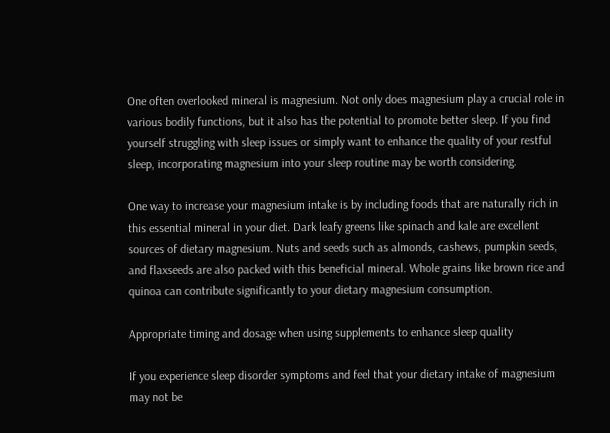One often overlooked mineral is magnesium. Not only does magnesium play a crucial role in various bodily functions, but it also has the potential to promote better sleep. If you find yourself struggling with sleep issues or simply want to enhance the quality of your restful sleep, incorporating magnesium into your sleep routine may be worth considering.

One way to increase your magnesium intake is by including foods that are naturally rich in this essential mineral in your diet. Dark leafy greens like spinach and kale are excellent sources of dietary magnesium. Nuts and seeds such as almonds, cashews, pumpkin seeds, and flaxseeds are also packed with this beneficial mineral. Whole grains like brown rice and quinoa can contribute significantly to your dietary magnesium consumption.

Appropriate timing and dosage when using supplements to enhance sleep quality

If you experience sleep disorder symptoms and feel that your dietary intake of magnesium may not be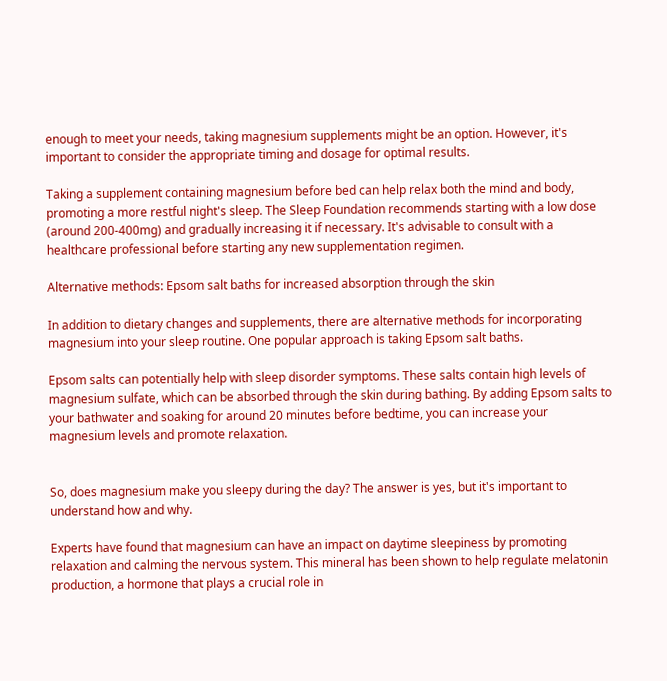enough to meet your needs, taking magnesium supplements might be an option. However, it's important to consider the appropriate timing and dosage for optimal results.

Taking a supplement containing magnesium before bed can help relax both the mind and body, promoting a more restful night's sleep. The Sleep Foundation recommends starting with a low dose (around 200-400mg) and gradually increasing it if necessary. It's advisable to consult with a healthcare professional before starting any new supplementation regimen.

Alternative methods: Epsom salt baths for increased absorption through the skin

In addition to dietary changes and supplements, there are alternative methods for incorporating magnesium into your sleep routine. One popular approach is taking Epsom salt baths.

Epsom salts can potentially help with sleep disorder symptoms. These salts contain high levels of magnesium sulfate, which can be absorbed through the skin during bathing. By adding Epsom salts to your bathwater and soaking for around 20 minutes before bedtime, you can increase your magnesium levels and promote relaxation.


So, does magnesium make you sleepy during the day? The answer is yes, but it's important to understand how and why.

Experts have found that magnesium can have an impact on daytime sleepiness by promoting relaxation and calming the nervous system. This mineral has been shown to help regulate melatonin production, a hormone that plays a crucial role in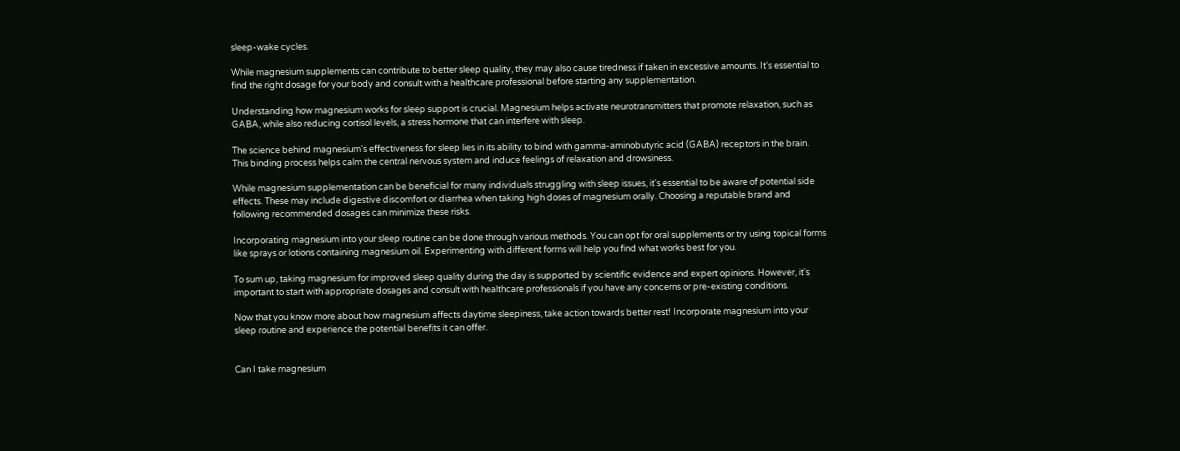sleep-wake cycles.

While magnesium supplements can contribute to better sleep quality, they may also cause tiredness if taken in excessive amounts. It's essential to find the right dosage for your body and consult with a healthcare professional before starting any supplementation.

Understanding how magnesium works for sleep support is crucial. Magnesium helps activate neurotransmitters that promote relaxation, such as GABA, while also reducing cortisol levels, a stress hormone that can interfere with sleep.

The science behind magnesium's effectiveness for sleep lies in its ability to bind with gamma-aminobutyric acid (GABA) receptors in the brain. This binding process helps calm the central nervous system and induce feelings of relaxation and drowsiness.

While magnesium supplementation can be beneficial for many individuals struggling with sleep issues, it's essential to be aware of potential side effects. These may include digestive discomfort or diarrhea when taking high doses of magnesium orally. Choosing a reputable brand and following recommended dosages can minimize these risks.

Incorporating magnesium into your sleep routine can be done through various methods. You can opt for oral supplements or try using topical forms like sprays or lotions containing magnesium oil. Experimenting with different forms will help you find what works best for you.

To sum up, taking magnesium for improved sleep quality during the day is supported by scientific evidence and expert opinions. However, it's important to start with appropriate dosages and consult with healthcare professionals if you have any concerns or pre-existing conditions.

Now that you know more about how magnesium affects daytime sleepiness, take action towards better rest! Incorporate magnesium into your sleep routine and experience the potential benefits it can offer.


Can I take magnesium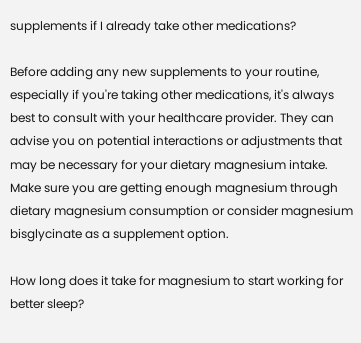supplements if I already take other medications?

Before adding any new supplements to your routine, especially if you're taking other medications, it's always best to consult with your healthcare provider. They can advise you on potential interactions or adjustments that may be necessary for your dietary magnesium intake. Make sure you are getting enough magnesium through dietary magnesium consumption or consider magnesium bisglycinate as a supplement option.

How long does it take for magnesium to start working for better sleep?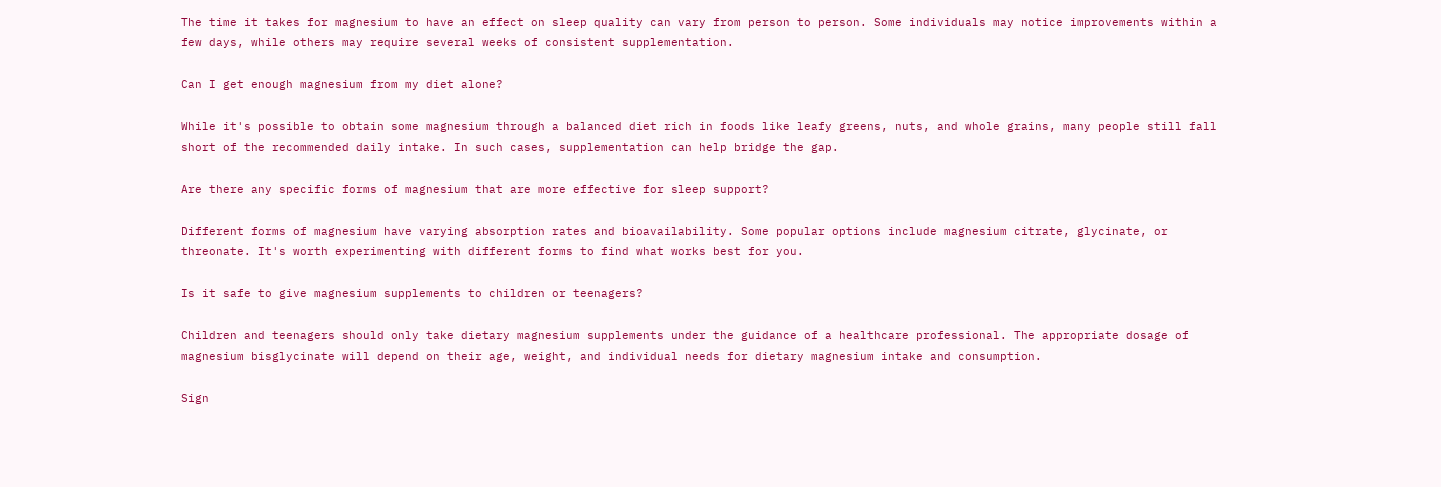The time it takes for magnesium to have an effect on sleep quality can vary from person to person. Some individuals may notice improvements within a few days, while others may require several weeks of consistent supplementation.

Can I get enough magnesium from my diet alone?

While it's possible to obtain some magnesium through a balanced diet rich in foods like leafy greens, nuts, and whole grains, many people still fall short of the recommended daily intake. In such cases, supplementation can help bridge the gap.

Are there any specific forms of magnesium that are more effective for sleep support?

Different forms of magnesium have varying absorption rates and bioavailability. Some popular options include magnesium citrate, glycinate, or threonate. It's worth experimenting with different forms to find what works best for you.

Is it safe to give magnesium supplements to children or teenagers?

Children and teenagers should only take dietary magnesium supplements under the guidance of a healthcare professional. The appropriate dosage of magnesium bisglycinate will depend on their age, weight, and individual needs for dietary magnesium intake and consumption.

Sign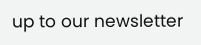up to our newsletter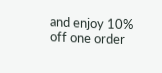and enjoy 10% off one order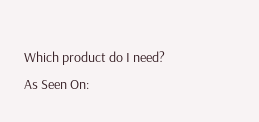Which product do I need?
As Seen On: